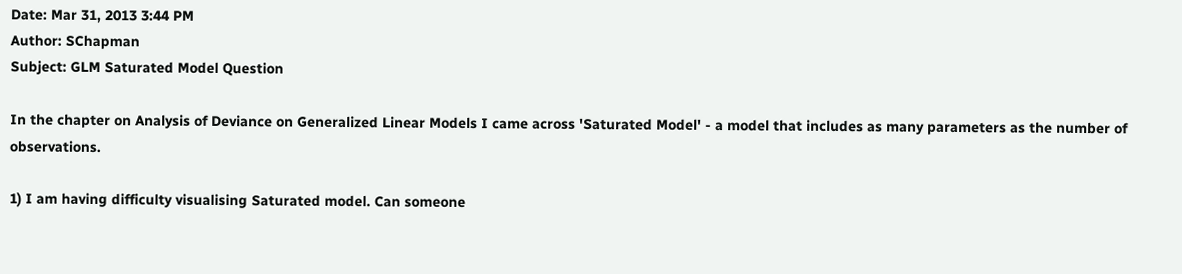Date: Mar 31, 2013 3:44 PM
Author: SChapman
Subject: GLM Saturated Model Question

In the chapter on Analysis of Deviance on Generalized Linear Models I came across 'Saturated Model' - a model that includes as many parameters as the number of observations.

1) I am having difficulty visualising Saturated model. Can someone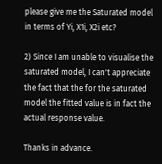please give me the Saturated model in terms of Yi, X1i, X2i etc?

2) Since I am unable to visualise the saturated model, I can't appreciate the fact that the for the saturated model the fitted value is in fact the actual response value.

Thanks in advance.